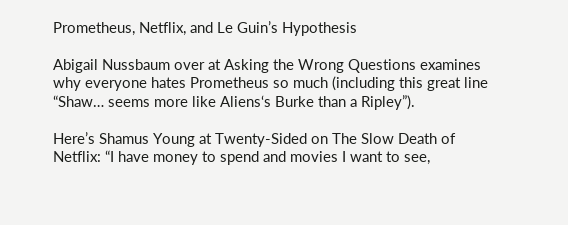Prometheus, Netflix, and Le Guin’s Hypothesis

Abigail Nussbaum over at Asking the Wrong Questions examines why everyone hates Prometheus so much (including this great line “Shaw… seems more like Aliens‘s Burke than a Ripley”).

Here’s Shamus Young at Twenty-Sided on The Slow Death of Netflix: “I have money to spend and movies I want to see,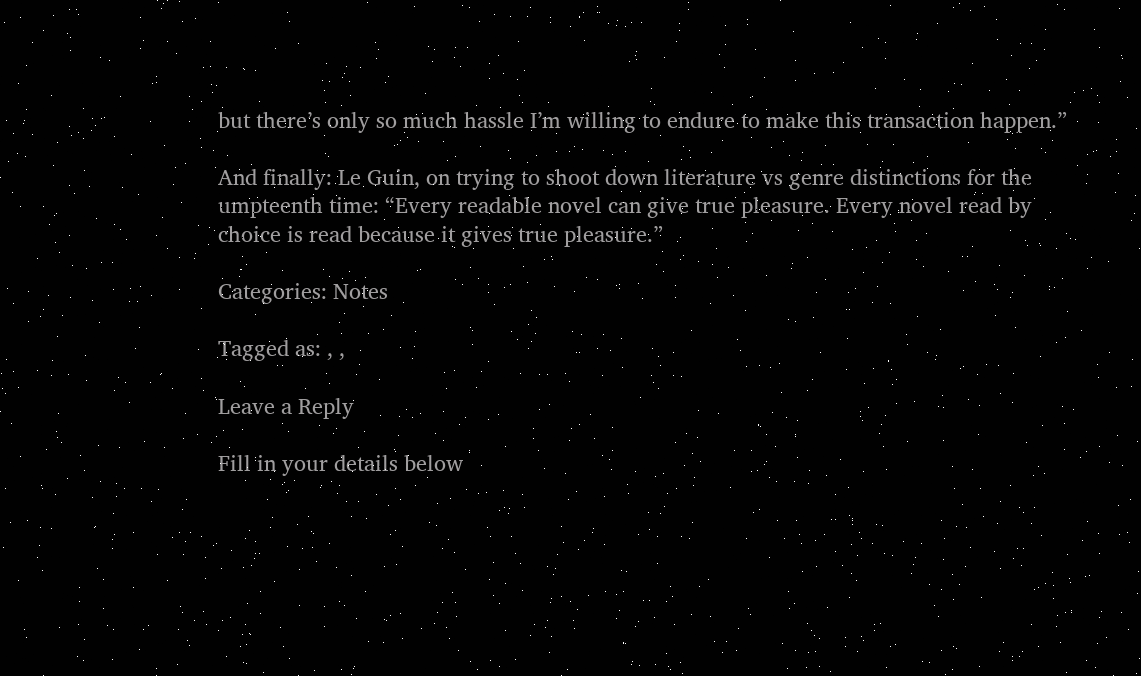but there’s only so much hassle I’m willing to endure to make this transaction happen.”

And finally: Le Guin, on trying to shoot down literature vs genre distinctions for the umpteenth time: “Every readable novel can give true pleasure. Every novel read by choice is read because it gives true pleasure.”

Categories: Notes

Tagged as: , ,

Leave a Reply

Fill in your details below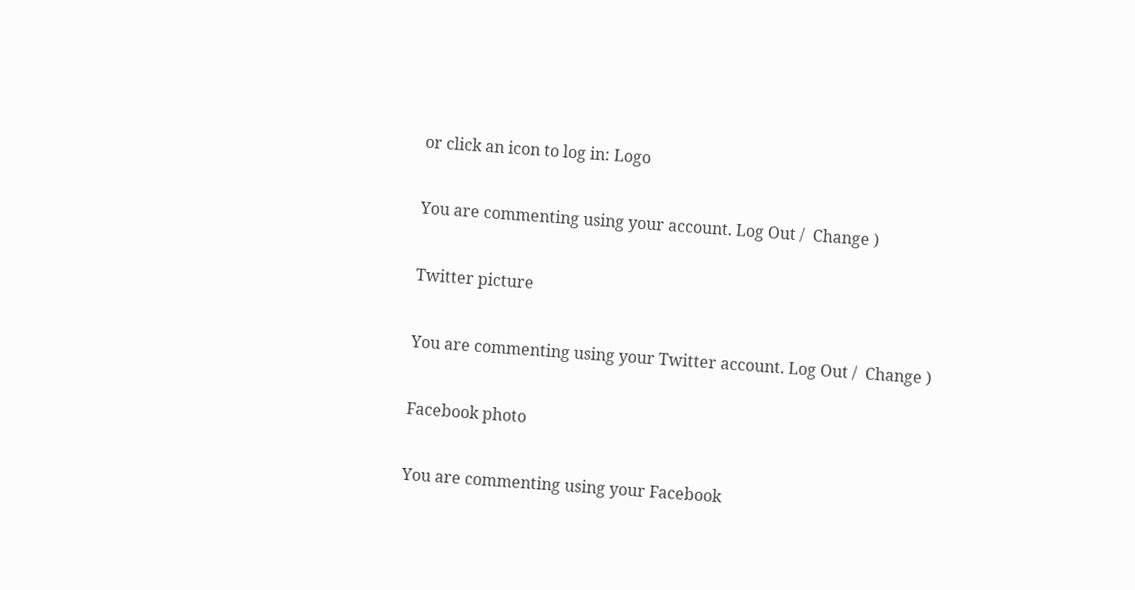or click an icon to log in: Logo

You are commenting using your account. Log Out /  Change )

Twitter picture

You are commenting using your Twitter account. Log Out /  Change )

Facebook photo

You are commenting using your Facebook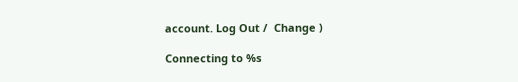account. Log Out /  Change )

Connecting to %s